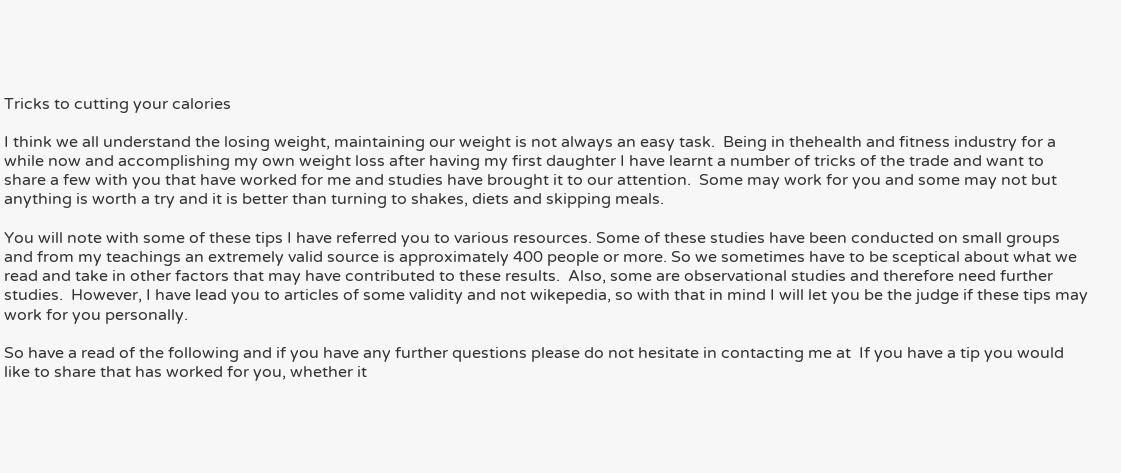Tricks to cutting your calories

I think we all understand the losing weight, maintaining our weight is not always an easy task.  Being in thehealth and fitness industry for a while now and accomplishing my own weight loss after having my first daughter I have learnt a number of tricks of the trade and want to share a few with you that have worked for me and studies have brought it to our attention.  Some may work for you and some may not but anything is worth a try and it is better than turning to shakes, diets and skipping meals.

You will note with some of these tips I have referred you to various resources. Some of these studies have been conducted on small groups and from my teachings an extremely valid source is approximately 400 people or more. So we sometimes have to be sceptical about what we read and take in other factors that may have contributed to these results.  Also, some are observational studies and therefore need further studies.  However, I have lead you to articles of some validity and not wikepedia, so with that in mind I will let you be the judge if these tips may work for you personally.

So have a read of the following and if you have any further questions please do not hesitate in contacting me at  If you have a tip you would like to share that has worked for you, whether it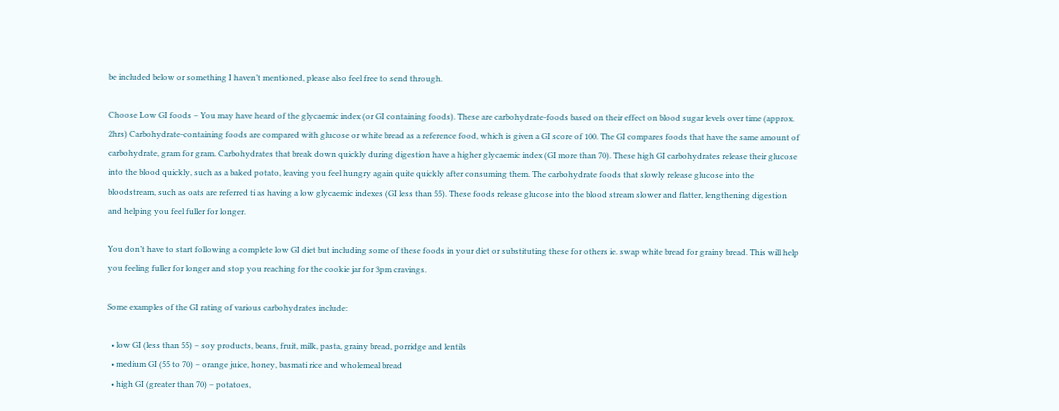be included below or something I haven’t mentioned, please also feel free to send through.

Choose Low GI foods – You may have heard of the glycaemic index (or GI containing foods). These are carbohydrate-foods based on their effect on blood sugar levels over time (approx. 2hrs) Carbohydrate-containing foods are compared with glucose or white bread as a reference food, which is given a GI score of 100. The GI compares foods that have the same amount of carbohydrate, gram for gram. Carbohydrates that break down quickly during digestion have a higher glycaemic index (GI more than 70). These high GI carbohydrates release their glucose into the blood quickly, such as a baked potato, leaving you feel hungry again quite quickly after consuming them. The carbohydrate foods that slowly release glucose into the bloodstream, such as oats are referred ti as having a low glycaemic indexes (GI less than 55). These foods release glucose into the blood stream slower and flatter, lengthening digestion and helping you feel fuller for longer.

You don’t have to start following a complete low GI diet but including some of these foods in your diet or substituting these for others ie. swap white bread for grainy bread. This will help you feeling fuller for longer and stop you reaching for the cookie jar for 3pm cravings.

Some examples of the GI rating of various carbohydrates include:

  • low GI (less than 55) – soy products, beans, fruit, milk, pasta, grainy bread, porridge and lentils
  • medium GI (55 to 70) – orange juice, honey, basmati rice and wholemeal bread
  • high GI (greater than 70) – potatoes,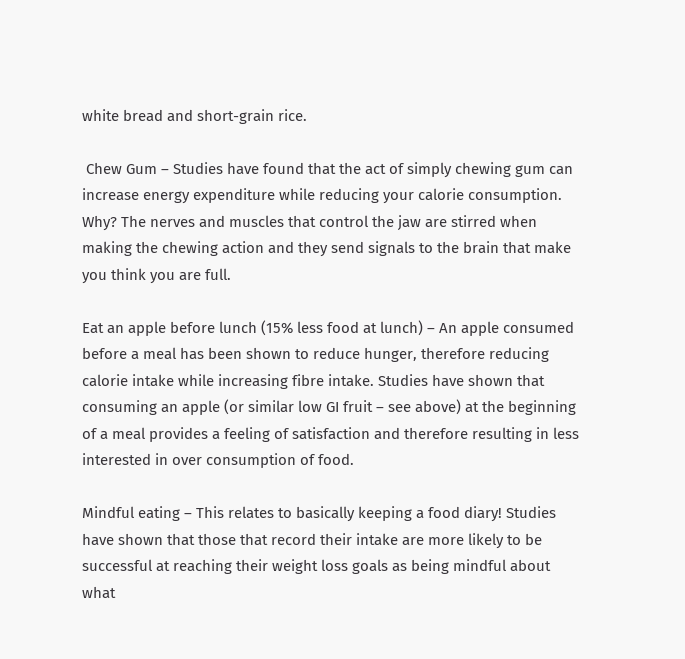white bread and short-grain rice.

 Chew Gum – Studies have found that the act of simply chewing gum can increase energy expenditure while reducing your calorie consumption.  Why? The nerves and muscles that control the jaw are stirred when making the chewing action and they send signals to the brain that make you think you are full.

Eat an apple before lunch (15% less food at lunch) – An apple consumed before a meal has been shown to reduce hunger, therefore reducing calorie intake while increasing fibre intake. Studies have shown that consuming an apple (or similar low GI fruit – see above) at the beginning of a meal provides a feeling of satisfaction and therefore resulting in less interested in over consumption of food.

Mindful eating – This relates to basically keeping a food diary! Studies have shown that those that record their intake are more likely to be successful at reaching their weight loss goals as being mindful about what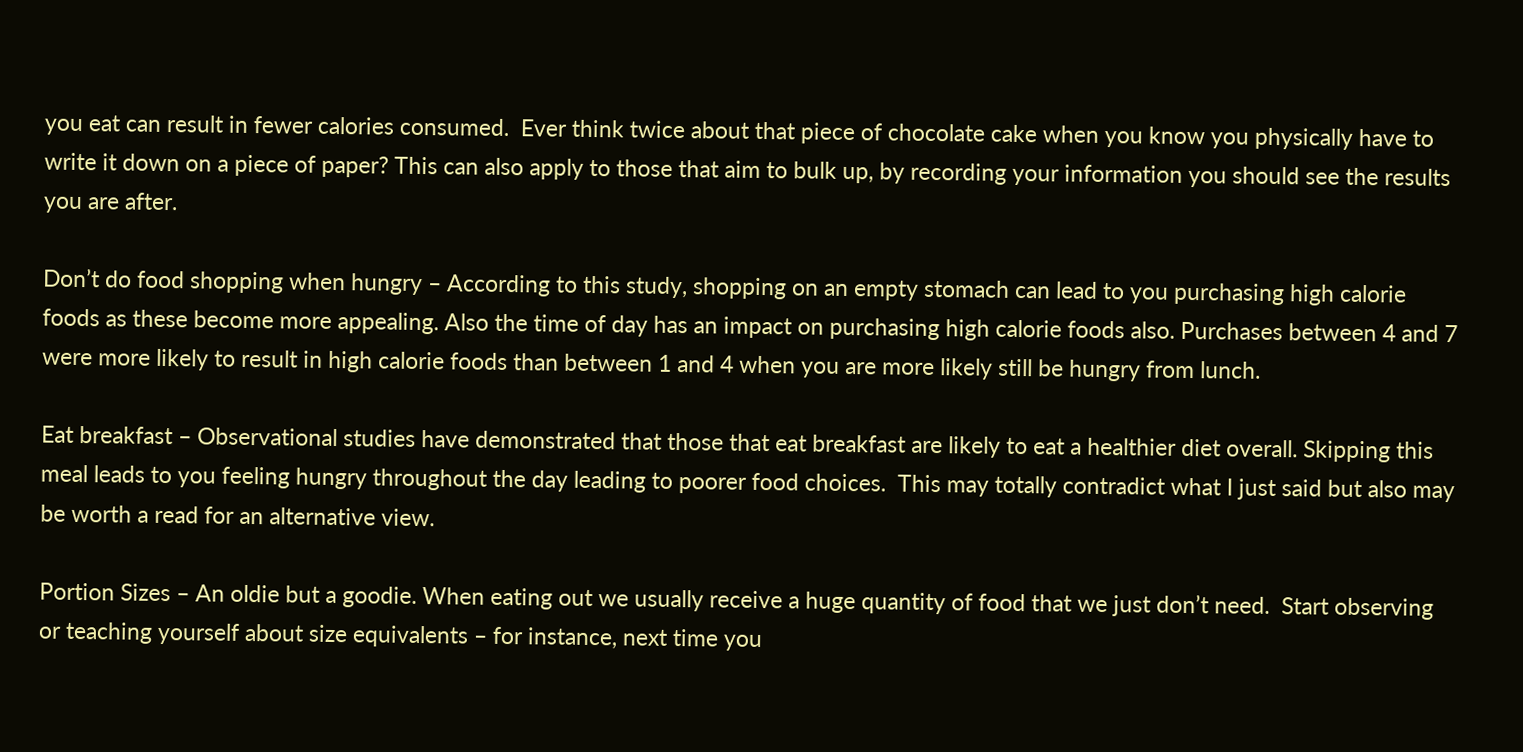you eat can result in fewer calories consumed.  Ever think twice about that piece of chocolate cake when you know you physically have to write it down on a piece of paper? This can also apply to those that aim to bulk up, by recording your information you should see the results you are after.

Don’t do food shopping when hungry – According to this study, shopping on an empty stomach can lead to you purchasing high calorie foods as these become more appealing. Also the time of day has an impact on purchasing high calorie foods also. Purchases between 4 and 7 were more likely to result in high calorie foods than between 1 and 4 when you are more likely still be hungry from lunch.

Eat breakfast – Observational studies have demonstrated that those that eat breakfast are likely to eat a healthier diet overall. Skipping this meal leads to you feeling hungry throughout the day leading to poorer food choices.  This may totally contradict what I just said but also may be worth a read for an alternative view.

Portion Sizes – An oldie but a goodie. When eating out we usually receive a huge quantity of food that we just don’t need.  Start observing or teaching yourself about size equivalents – for instance, next time you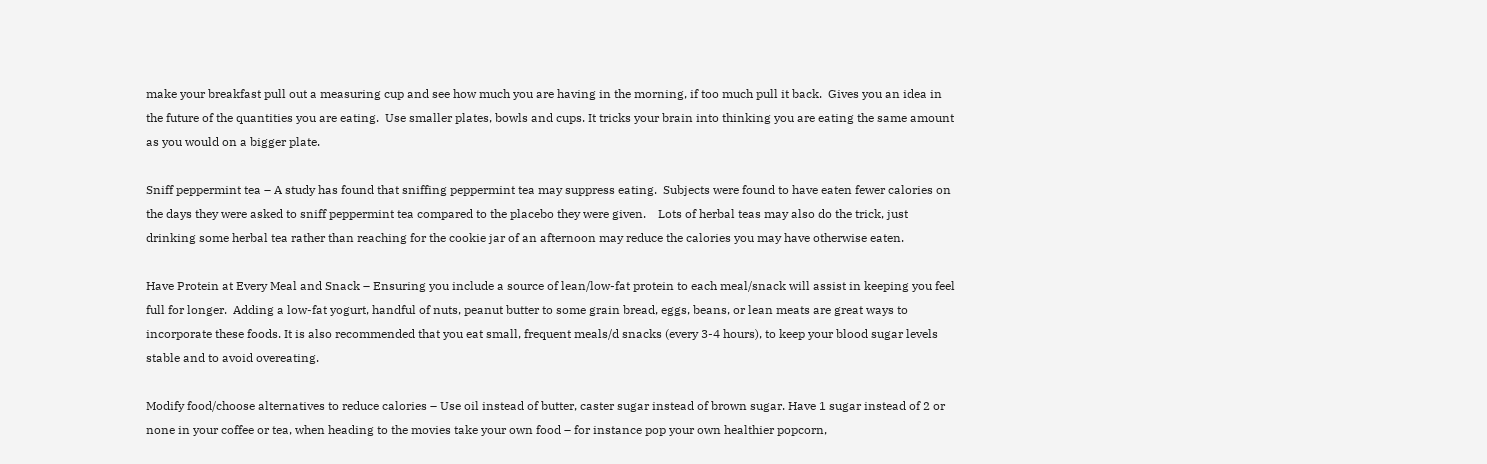make your breakfast pull out a measuring cup and see how much you are having in the morning, if too much pull it back.  Gives you an idea in the future of the quantities you are eating.  Use smaller plates, bowls and cups. It tricks your brain into thinking you are eating the same amount as you would on a bigger plate.

Sniff peppermint tea – A study has found that sniffing peppermint tea may suppress eating.  Subjects were found to have eaten fewer calories on the days they were asked to sniff peppermint tea compared to the placebo they were given.    Lots of herbal teas may also do the trick, just drinking some herbal tea rather than reaching for the cookie jar of an afternoon may reduce the calories you may have otherwise eaten.

Have Protein at Every Meal and Snack – Ensuring you include a source of lean/low-fat protein to each meal/snack will assist in keeping you feel full for longer.  Adding a low-fat yogurt, handful of nuts, peanut butter to some grain bread, eggs, beans, or lean meats are great ways to incorporate these foods. It is also recommended that you eat small, frequent meals/d snacks (every 3-4 hours), to keep your blood sugar levels stable and to avoid overeating.

Modify food/choose alternatives to reduce calories – Use oil instead of butter, caster sugar instead of brown sugar. Have 1 sugar instead of 2 or none in your coffee or tea, when heading to the movies take your own food – for instance pop your own healthier popcorn,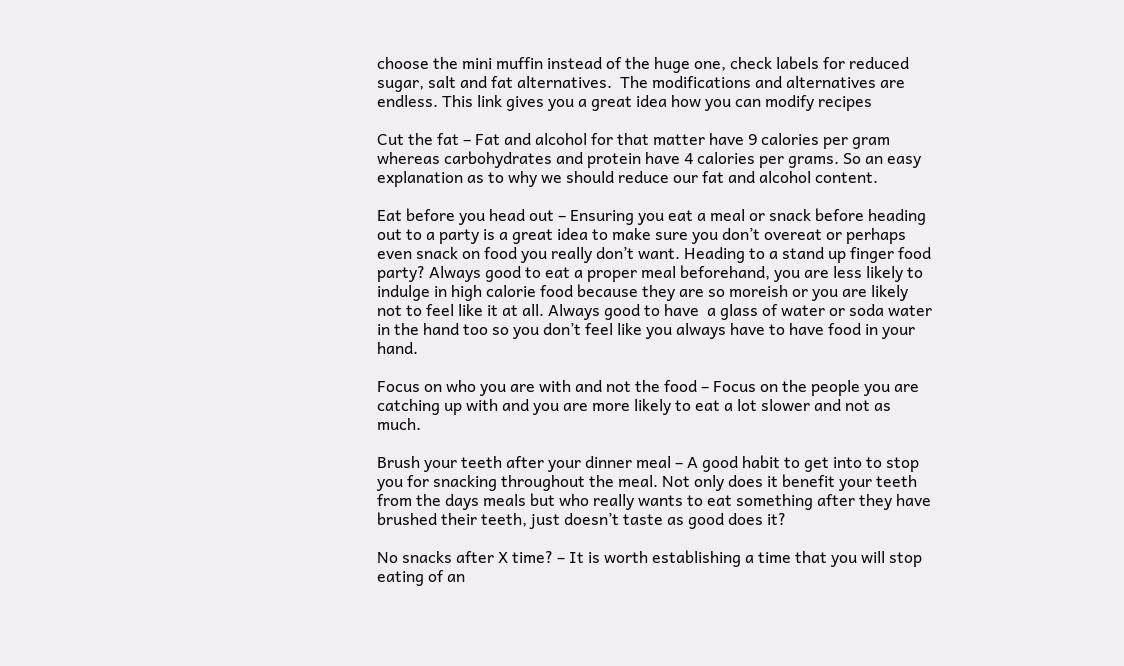choose the mini muffin instead of the huge one, check labels for reduced sugar, salt and fat alternatives.  The modifications and alternatives are endless. This link gives you a great idea how you can modify recipes

Cut the fat – Fat and alcohol for that matter have 9 calories per gram whereas carbohydrates and protein have 4 calories per grams. So an easy explanation as to why we should reduce our fat and alcohol content.

Eat before you head out – Ensuring you eat a meal or snack before heading out to a party is a great idea to make sure you don’t overeat or perhaps even snack on food you really don’t want. Heading to a stand up finger food party? Always good to eat a proper meal beforehand, you are less likely to indulge in high calorie food because they are so moreish or you are likely not to feel like it at all. Always good to have  a glass of water or soda water in the hand too so you don’t feel like you always have to have food in your hand.

Focus on who you are with and not the food – Focus on the people you are catching up with and you are more likely to eat a lot slower and not as much.

Brush your teeth after your dinner meal – A good habit to get into to stop you for snacking throughout the meal. Not only does it benefit your teeth from the days meals but who really wants to eat something after they have brushed their teeth, just doesn’t taste as good does it?

No snacks after X time? – It is worth establishing a time that you will stop eating of an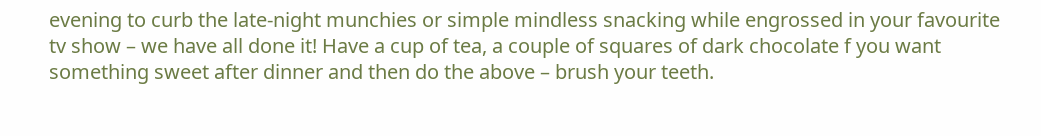evening to curb the late-night munchies or simple mindless snacking while engrossed in your favourite tv show – we have all done it! Have a cup of tea, a couple of squares of dark chocolate f you want something sweet after dinner and then do the above – brush your teeth.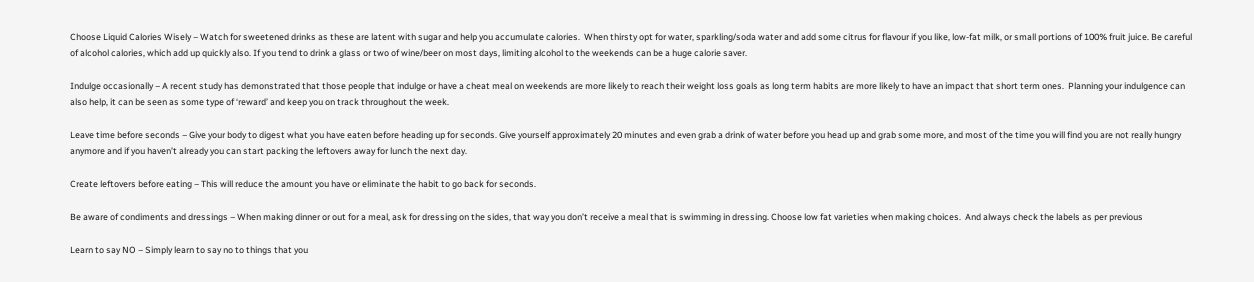Choose Liquid Calories Wisely – Watch for sweetened drinks as these are latent with sugar and help you accumulate calories.  When thirsty opt for water, sparkling/soda water and add some citrus for flavour if you like, low-fat milk, or small portions of 100% fruit juice. Be careful of alcohol calories, which add up quickly also. If you tend to drink a glass or two of wine/beer on most days, limiting alcohol to the weekends can be a huge calorie saver.

Indulge occasionally – A recent study has demonstrated that those people that indulge or have a cheat meal on weekends are more likely to reach their weight loss goals as long term habits are more likely to have an impact that short term ones.  Planning your indulgence can also help, it can be seen as some type of ‘reward’ and keep you on track throughout the week.

Leave time before seconds – Give your body to digest what you have eaten before heading up for seconds. Give yourself approximately 20 minutes and even grab a drink of water before you head up and grab some more, and most of the time you will find you are not really hungry anymore and if you haven’t already you can start packing the leftovers away for lunch the next day.

Create leftovers before eating – This will reduce the amount you have or eliminate the habit to go back for seconds.

Be aware of condiments and dressings – When making dinner or out for a meal, ask for dressing on the sides, that way you don’t receive a meal that is swimming in dressing. Choose low fat varieties when making choices.  And always check the labels as per previous

Learn to say NO – Simply learn to say no to things that you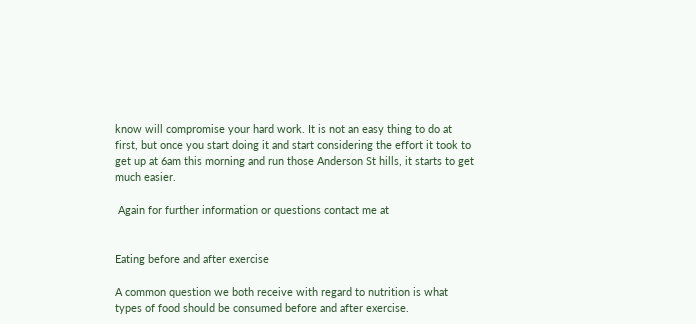know will compromise your hard work. It is not an easy thing to do at first, but once you start doing it and start considering the effort it took to get up at 6am this morning and run those Anderson St hills, it starts to get much easier.

 Again for further information or questions contact me at


Eating before and after exercise

A common question we both receive with regard to nutrition is what types of food should be consumed before and after exercise.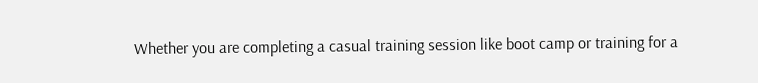Whether you are completing a casual training session like boot camp or training for a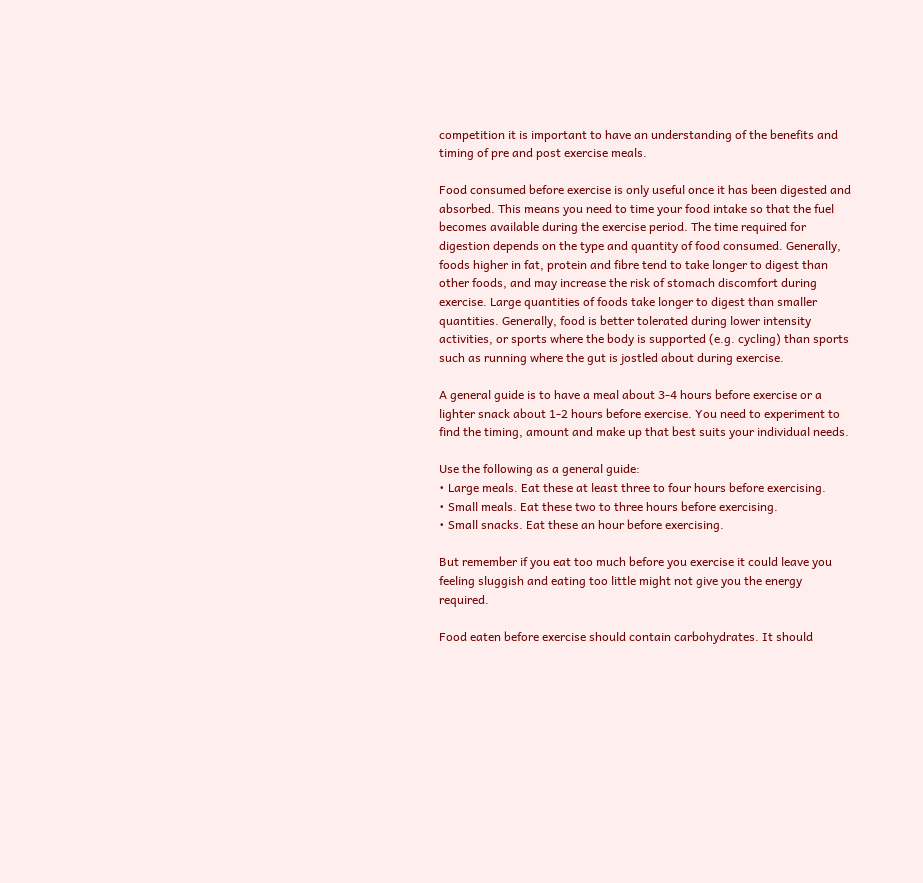competition it is important to have an understanding of the benefits and timing of pre and post exercise meals.

Food consumed before exercise is only useful once it has been digested and absorbed. This means you need to time your food intake so that the fuel becomes available during the exercise period. The time required for digestion depends on the type and quantity of food consumed. Generally, foods higher in fat, protein and fibre tend to take longer to digest than other foods, and may increase the risk of stomach discomfort during exercise. Large quantities of foods take longer to digest than smaller quantities. Generally, food is better tolerated during lower intensity activities, or sports where the body is supported (e.g. cycling) than sports such as running where the gut is jostled about during exercise.

A general guide is to have a meal about 3-4 hours before exercise or a lighter snack about 1-2 hours before exercise. You need to experiment to find the timing, amount and make up that best suits your individual needs.

Use the following as a general guide:
• Large meals. Eat these at least three to four hours before exercising.
• Small meals. Eat these two to three hours before exercising.
• Small snacks. Eat these an hour before exercising.

But remember if you eat too much before you exercise it could leave you feeling sluggish and eating too little might not give you the energy required.

Food eaten before exercise should contain carbohydrates. It should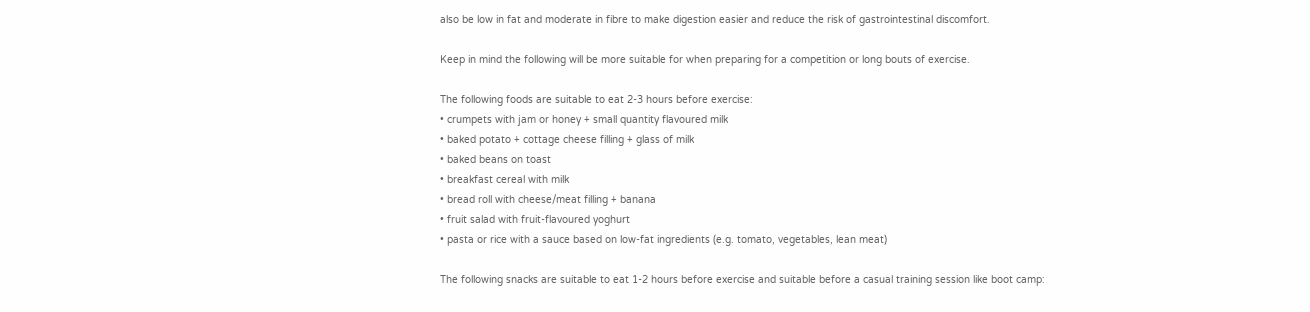also be low in fat and moderate in fibre to make digestion easier and reduce the risk of gastrointestinal discomfort.

Keep in mind the following will be more suitable for when preparing for a competition or long bouts of exercise.

The following foods are suitable to eat 2-3 hours before exercise:
• crumpets with jam or honey + small quantity flavoured milk
• baked potato + cottage cheese filling + glass of milk
• baked beans on toast
• breakfast cereal with milk
• bread roll with cheese/meat filling + banana
• fruit salad with fruit-flavoured yoghurt
• pasta or rice with a sauce based on low-fat ingredients (e.g. tomato, vegetables, lean meat)

The following snacks are suitable to eat 1-2 hours before exercise and suitable before a casual training session like boot camp: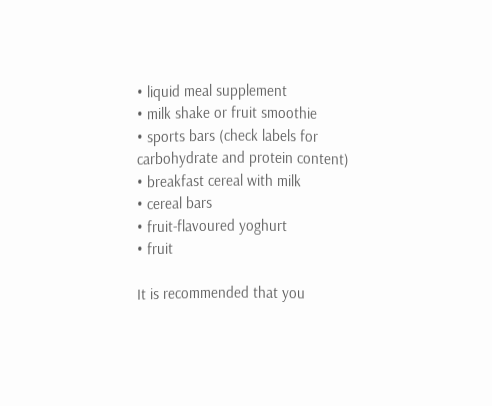• liquid meal supplement
• milk shake or fruit smoothie
• sports bars (check labels for carbohydrate and protein content)
• breakfast cereal with milk
• cereal bars
• fruit-flavoured yoghurt
• fruit

It is recommended that you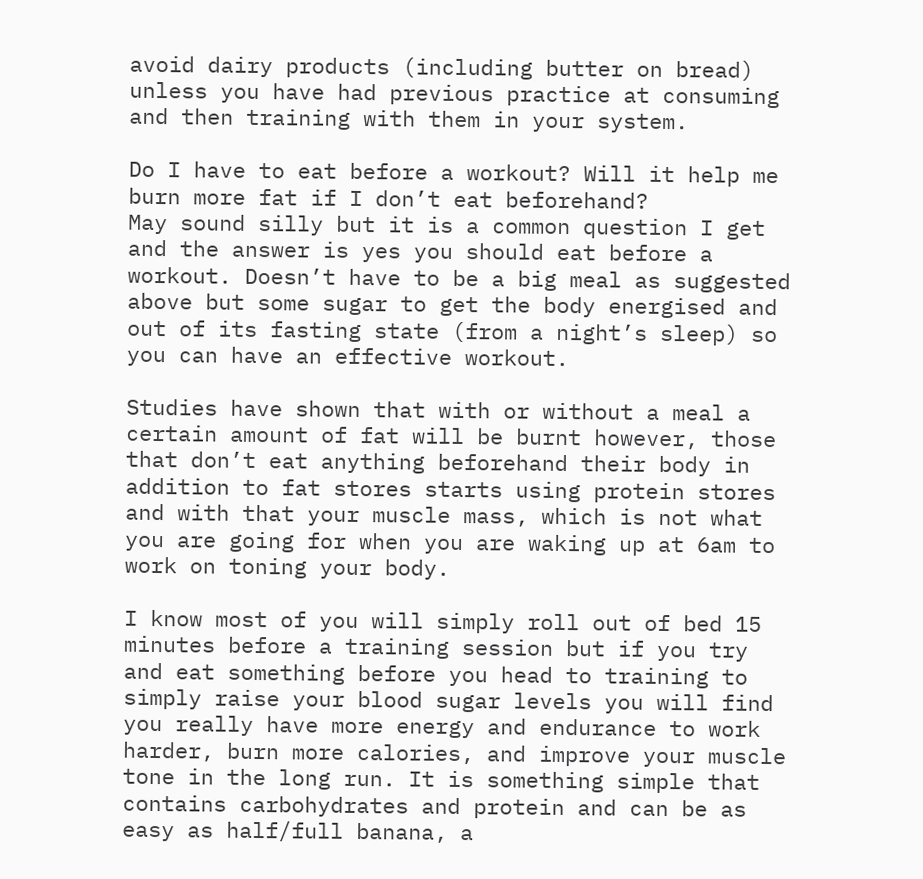avoid dairy products (including butter on bread) unless you have had previous practice at consuming and then training with them in your system.

Do I have to eat before a workout? Will it help me burn more fat if I don’t eat beforehand?
May sound silly but it is a common question I get and the answer is yes you should eat before a workout. Doesn’t have to be a big meal as suggested above but some sugar to get the body energised and out of its fasting state (from a night’s sleep) so you can have an effective workout.

Studies have shown that with or without a meal a certain amount of fat will be burnt however, those that don’t eat anything beforehand their body in addition to fat stores starts using protein stores and with that your muscle mass, which is not what you are going for when you are waking up at 6am to work on toning your body.

I know most of you will simply roll out of bed 15 minutes before a training session but if you try and eat something before you head to training to simply raise your blood sugar levels you will find you really have more energy and endurance to work harder, burn more calories, and improve your muscle tone in the long run. It is something simple that contains carbohydrates and protein and can be as easy as half/full banana, a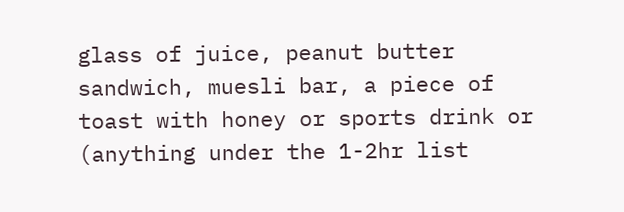glass of juice, peanut butter sandwich, muesli bar, a piece of toast with honey or sports drink or (anything under the 1-2hr list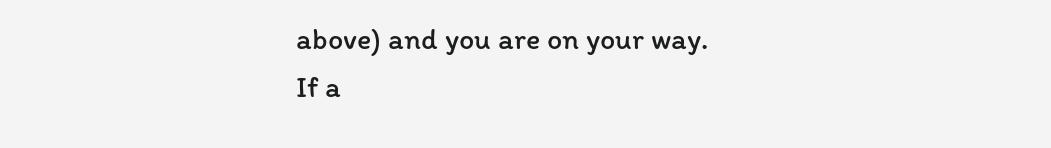above) and you are on your way. If a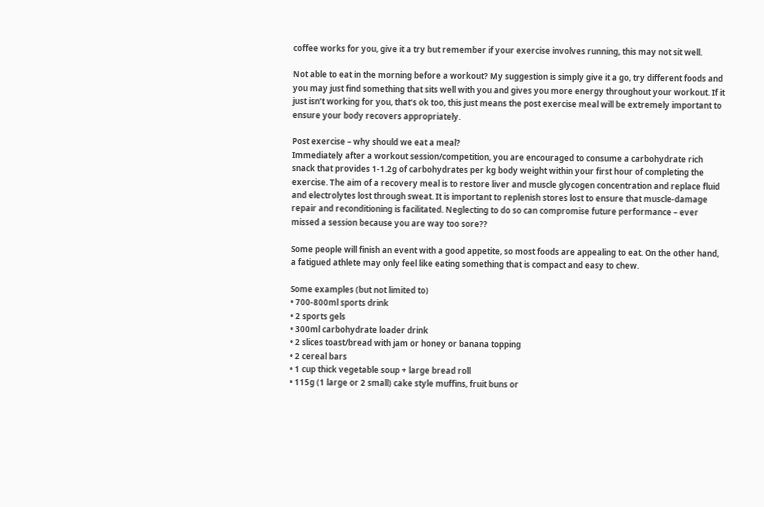coffee works for you, give it a try but remember if your exercise involves running, this may not sit well.

Not able to eat in the morning before a workout? My suggestion is simply give it a go, try different foods and you may just find something that sits well with you and gives you more energy throughout your workout. If it just isn’t working for you, that’s ok too, this just means the post exercise meal will be extremely important to ensure your body recovers appropriately.

Post exercise – why should we eat a meal?
Immediately after a workout session/competition, you are encouraged to consume a carbohydrate rich snack that provides 1-1.2g of carbohydrates per kg body weight within your first hour of completing the exercise. The aim of a recovery meal is to restore liver and muscle glycogen concentration and replace fluid and electrolytes lost through sweat. It is important to replenish stores lost to ensure that muscle-damage repair and reconditioning is facilitated. Neglecting to do so can compromise future performance – ever missed a session because you are way too sore??

Some people will finish an event with a good appetite, so most foods are appealing to eat. On the other hand, a fatigued athlete may only feel like eating something that is compact and easy to chew.

Some examples (but not limited to)
• 700-800ml sports drink
• 2 sports gels
• 300ml carbohydrate loader drink
• 2 slices toast/bread with jam or honey or banana topping
• 2 cereal bars
• 1 cup thick vegetable soup + large bread roll
• 115g (1 large or 2 small) cake style muffins, fruit buns or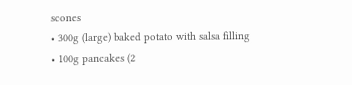scones
• 300g (large) baked potato with salsa filling
• 100g pancakes (2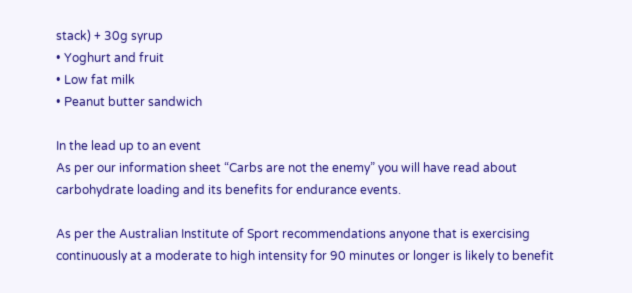stack) + 30g syrup
• Yoghurt and fruit
• Low fat milk
• Peanut butter sandwich

In the lead up to an event
As per our information sheet “Carbs are not the enemy” you will have read about carbohydrate loading and its benefits for endurance events.

As per the Australian Institute of Sport recommendations anyone that is exercising continuously at a moderate to high intensity for 90 minutes or longer is likely to benefit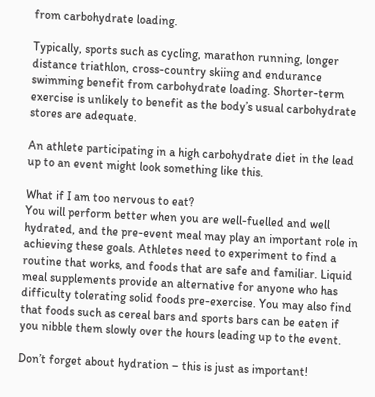from carbohydrate loading.

Typically, sports such as cycling, marathon running, longer distance triathlon, cross-country skiing and endurance swimming benefit from carbohydrate loading. Shorter-term exercise is unlikely to benefit as the body’s usual carbohydrate stores are adequate.

An athlete participating in a high carbohydrate diet in the lead up to an event might look something like this.

What if I am too nervous to eat?
You will perform better when you are well-fuelled and well hydrated, and the pre-event meal may play an important role in achieving these goals. Athletes need to experiment to find a routine that works, and foods that are safe and familiar. Liquid meal supplements provide an alternative for anyone who has difficulty tolerating solid foods pre-exercise. You may also find that foods such as cereal bars and sports bars can be eaten if you nibble them slowly over the hours leading up to the event.

Don’t forget about hydration – this is just as important!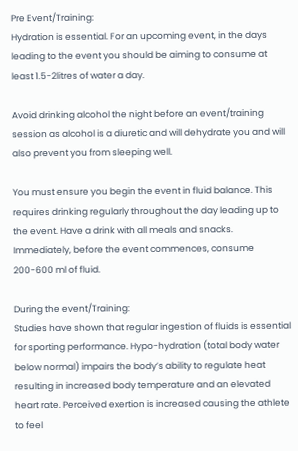Pre Event/Training:
Hydration is essential. For an upcoming event, in the days leading to the event you should be aiming to consume at least 1.5-2litres of water a day.

Avoid drinking alcohol the night before an event/training session as alcohol is a diuretic and will dehydrate you and will also prevent you from sleeping well.

You must ensure you begin the event in fluid balance. This requires drinking regularly throughout the day leading up to the event. Have a drink with all meals and snacks. Immediately, before the event commences, consume 200-600 ml of fluid.

During the event/Training:
Studies have shown that regular ingestion of fluids is essential for sporting performance. Hypo-hydration (total body water below normal) impairs the body’s ability to regulate heat resulting in increased body temperature and an elevated heart rate. Perceived exertion is increased causing the athlete to feel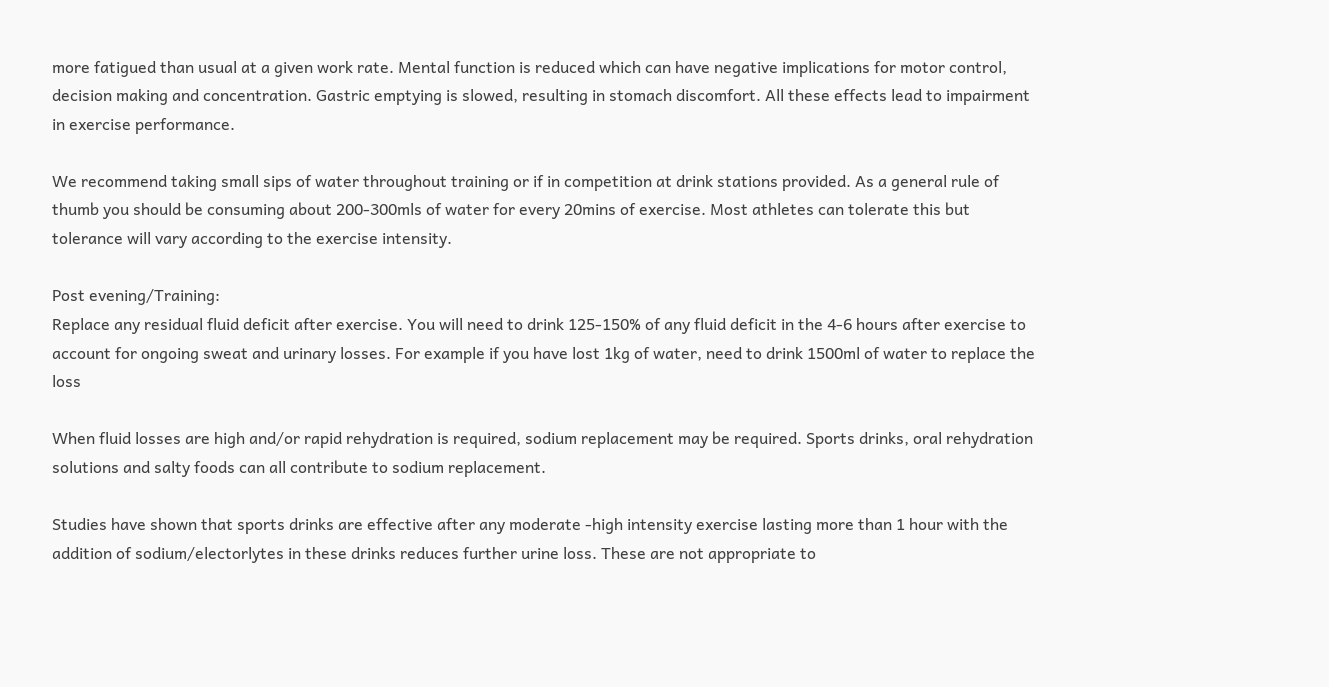more fatigued than usual at a given work rate. Mental function is reduced which can have negative implications for motor control, decision making and concentration. Gastric emptying is slowed, resulting in stomach discomfort. All these effects lead to impairment in exercise performance.

We recommend taking small sips of water throughout training or if in competition at drink stations provided. As a general rule of thumb you should be consuming about 200-300mls of water for every 20mins of exercise. Most athletes can tolerate this but tolerance will vary according to the exercise intensity.

Post evening/Training:
Replace any residual fluid deficit after exercise. You will need to drink 125-150% of any fluid deficit in the 4-6 hours after exercise to account for ongoing sweat and urinary losses. For example if you have lost 1kg of water, need to drink 1500ml of water to replace the loss

When fluid losses are high and/or rapid rehydration is required, sodium replacement may be required. Sports drinks, oral rehydration solutions and salty foods can all contribute to sodium replacement.

Studies have shown that sports drinks are effective after any moderate -high intensity exercise lasting more than 1 hour with the addition of sodium/electorlytes in these drinks reduces further urine loss. These are not appropriate to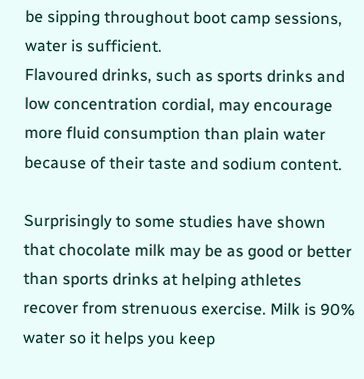be sipping throughout boot camp sessions, water is sufficient.
Flavoured drinks, such as sports drinks and low concentration cordial, may encourage more fluid consumption than plain water because of their taste and sodium content.

Surprisingly to some studies have shown that chocolate milk may be as good or better than sports drinks at helping athletes recover from strenuous exercise. Milk is 90% water so it helps you keep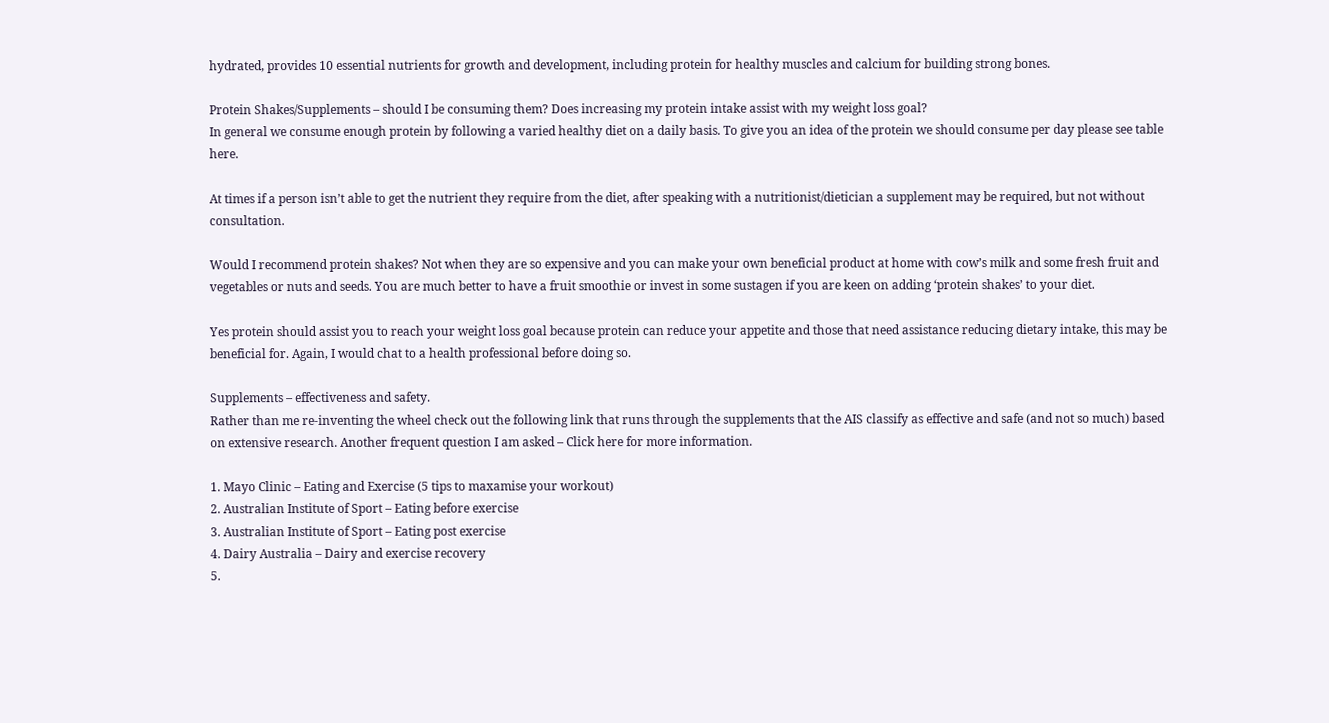hydrated, provides 10 essential nutrients for growth and development, including protein for healthy muscles and calcium for building strong bones.

Protein Shakes/Supplements – should I be consuming them? Does increasing my protein intake assist with my weight loss goal?
In general we consume enough protein by following a varied healthy diet on a daily basis. To give you an idea of the protein we should consume per day please see table here.

At times if a person isn’t able to get the nutrient they require from the diet, after speaking with a nutritionist/dietician a supplement may be required, but not without consultation.

Would I recommend protein shakes? Not when they are so expensive and you can make your own beneficial product at home with cow’s milk and some fresh fruit and vegetables or nuts and seeds. You are much better to have a fruit smoothie or invest in some sustagen if you are keen on adding ‘protein shakes’ to your diet.

Yes protein should assist you to reach your weight loss goal because protein can reduce your appetite and those that need assistance reducing dietary intake, this may be beneficial for. Again, I would chat to a health professional before doing so.

Supplements – effectiveness and safety.
Rather than me re-inventing the wheel check out the following link that runs through the supplements that the AIS classify as effective and safe (and not so much) based on extensive research. Another frequent question I am asked – Click here for more information.

1. Mayo Clinic – Eating and Exercise (5 tips to maxamise your workout)
2. Australian Institute of Sport – Eating before exercise
3. Australian Institute of Sport – Eating post exercise
4. Dairy Australia – Dairy and exercise recovery
5.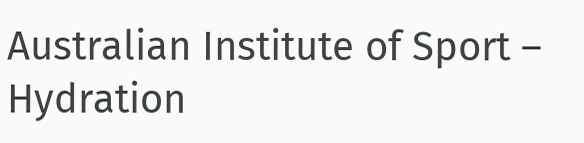Australian Institute of Sport – Hydration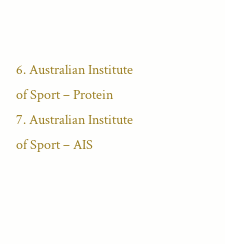6. Australian Institute of Sport – Protein
7. Australian Institute of Sport – AIS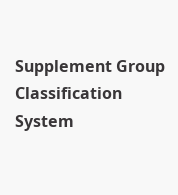Supplement Group Classification System